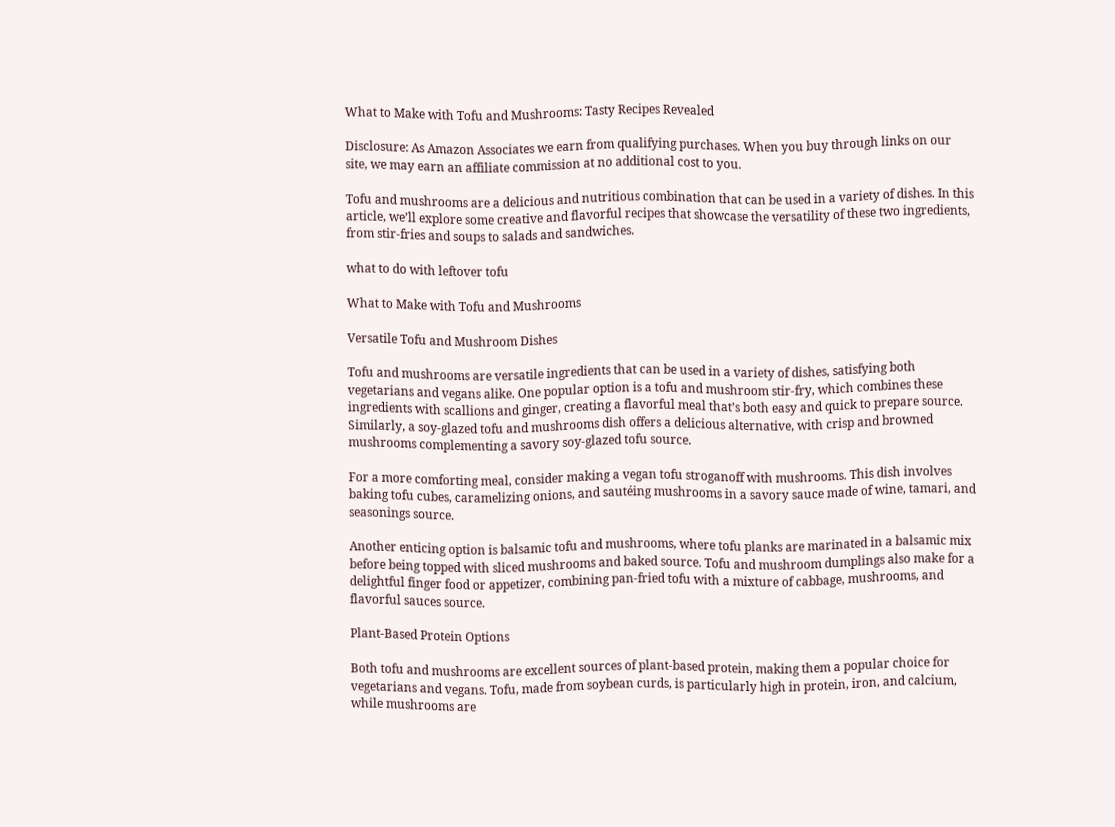What to Make with Tofu and Mushrooms: Tasty Recipes Revealed

Disclosure: As Amazon Associates we earn from qualifying purchases. When you buy through links on our site, we may earn an affiliate commission at no additional cost to you.

Tofu and mushrooms are a delicious and nutritious combination that can be used in a variety of dishes. In this article, we’ll explore some creative and flavorful recipes that showcase the versatility of these two ingredients, from stir-fries and soups to salads and sandwiches.

what to do with leftover tofu

What to Make with Tofu and Mushrooms

Versatile Tofu and Mushroom Dishes

Tofu and mushrooms are versatile ingredients that can be used in a variety of dishes, satisfying both vegetarians and vegans alike. One popular option is a tofu and mushroom stir-fry, which combines these ingredients with scallions and ginger, creating a flavorful meal that’s both easy and quick to prepare source. Similarly, a soy-glazed tofu and mushrooms dish offers a delicious alternative, with crisp and browned mushrooms complementing a savory soy-glazed tofu source.

For a more comforting meal, consider making a vegan tofu stroganoff with mushrooms. This dish involves baking tofu cubes, caramelizing onions, and sautéing mushrooms in a savory sauce made of wine, tamari, and seasonings source.

Another enticing option is balsamic tofu and mushrooms, where tofu planks are marinated in a balsamic mix before being topped with sliced mushrooms and baked source. Tofu and mushroom dumplings also make for a delightful finger food or appetizer, combining pan-fried tofu with a mixture of cabbage, mushrooms, and flavorful sauces source.

Plant-Based Protein Options

Both tofu and mushrooms are excellent sources of plant-based protein, making them a popular choice for vegetarians and vegans. Tofu, made from soybean curds, is particularly high in protein, iron, and calcium, while mushrooms are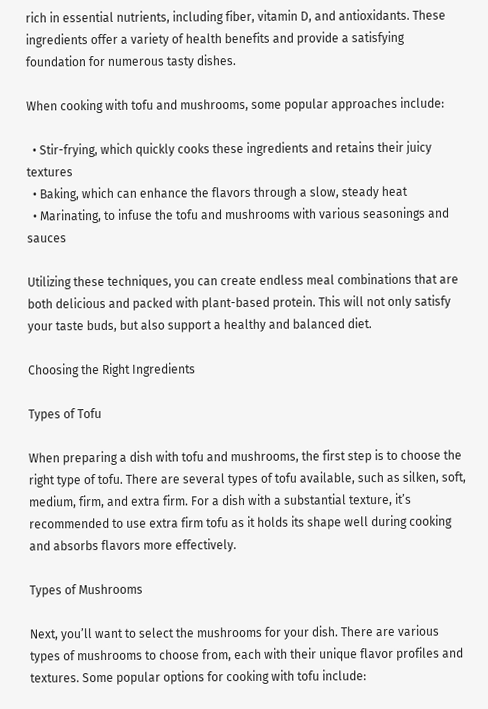rich in essential nutrients, including fiber, vitamin D, and antioxidants. These ingredients offer a variety of health benefits and provide a satisfying foundation for numerous tasty dishes.

When cooking with tofu and mushrooms, some popular approaches include:

  • Stir-frying, which quickly cooks these ingredients and retains their juicy textures
  • Baking, which can enhance the flavors through a slow, steady heat
  • Marinating, to infuse the tofu and mushrooms with various seasonings and sauces

Utilizing these techniques, you can create endless meal combinations that are both delicious and packed with plant-based protein. This will not only satisfy your taste buds, but also support a healthy and balanced diet.

Choosing the Right Ingredients

Types of Tofu

When preparing a dish with tofu and mushrooms, the first step is to choose the right type of tofu. There are several types of tofu available, such as silken, soft, medium, firm, and extra firm. For a dish with a substantial texture, it’s recommended to use extra firm tofu as it holds its shape well during cooking and absorbs flavors more effectively.

Types of Mushrooms

Next, you’ll want to select the mushrooms for your dish. There are various types of mushrooms to choose from, each with their unique flavor profiles and textures. Some popular options for cooking with tofu include: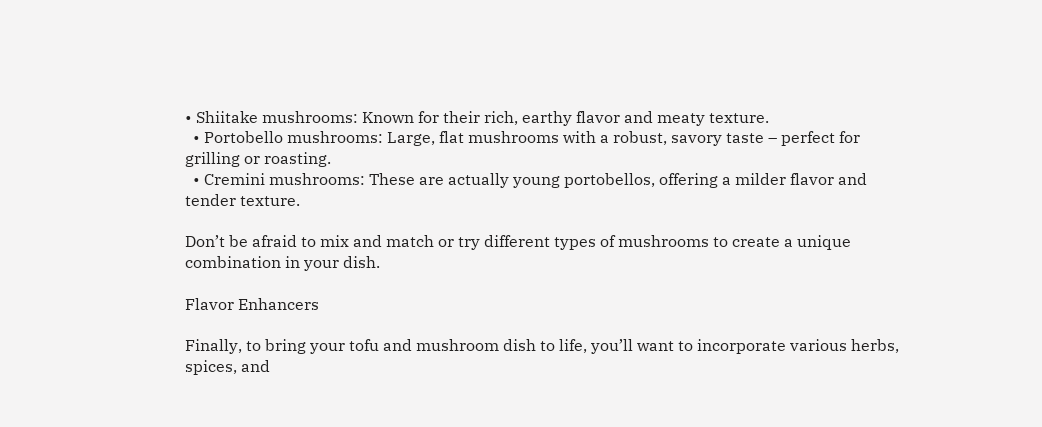• Shiitake mushrooms: Known for their rich, earthy flavor and meaty texture.
  • Portobello mushrooms: Large, flat mushrooms with a robust, savory taste – perfect for grilling or roasting.
  • Cremini mushrooms: These are actually young portobellos, offering a milder flavor and tender texture.

Don’t be afraid to mix and match or try different types of mushrooms to create a unique combination in your dish.

Flavor Enhancers

Finally, to bring your tofu and mushroom dish to life, you’ll want to incorporate various herbs, spices, and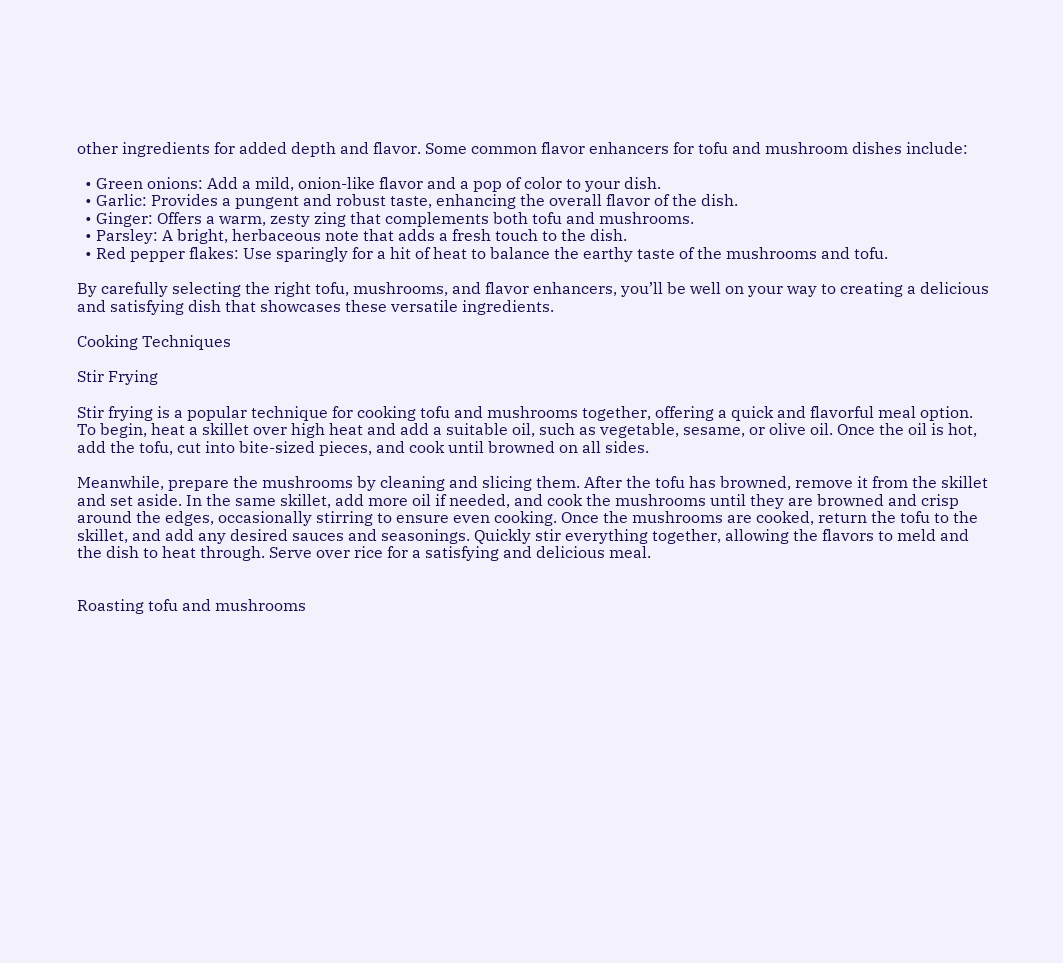other ingredients for added depth and flavor. Some common flavor enhancers for tofu and mushroom dishes include:

  • Green onions: Add a mild, onion-like flavor and a pop of color to your dish.
  • Garlic: Provides a pungent and robust taste, enhancing the overall flavor of the dish.
  • Ginger: Offers a warm, zesty zing that complements both tofu and mushrooms.
  • Parsley: A bright, herbaceous note that adds a fresh touch to the dish.
  • Red pepper flakes: Use sparingly for a hit of heat to balance the earthy taste of the mushrooms and tofu.

By carefully selecting the right tofu, mushrooms, and flavor enhancers, you’ll be well on your way to creating a delicious and satisfying dish that showcases these versatile ingredients.

Cooking Techniques

Stir Frying

Stir frying is a popular technique for cooking tofu and mushrooms together, offering a quick and flavorful meal option. To begin, heat a skillet over high heat and add a suitable oil, such as vegetable, sesame, or olive oil. Once the oil is hot, add the tofu, cut into bite-sized pieces, and cook until browned on all sides.

Meanwhile, prepare the mushrooms by cleaning and slicing them. After the tofu has browned, remove it from the skillet and set aside. In the same skillet, add more oil if needed, and cook the mushrooms until they are browned and crisp around the edges, occasionally stirring to ensure even cooking. Once the mushrooms are cooked, return the tofu to the skillet, and add any desired sauces and seasonings. Quickly stir everything together, allowing the flavors to meld and the dish to heat through. Serve over rice for a satisfying and delicious meal.


Roasting tofu and mushrooms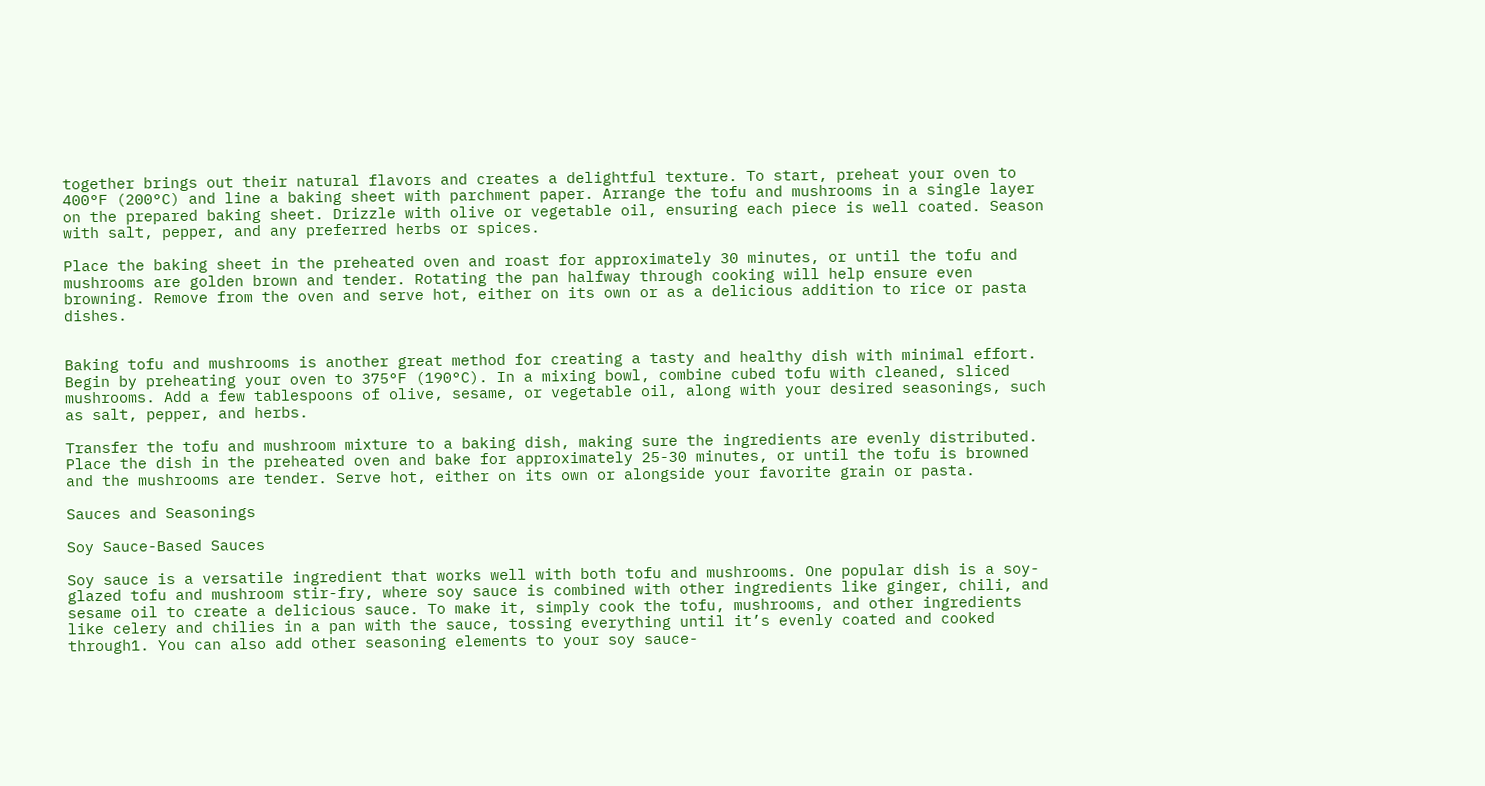together brings out their natural flavors and creates a delightful texture. To start, preheat your oven to 400°F (200°C) and line a baking sheet with parchment paper. Arrange the tofu and mushrooms in a single layer on the prepared baking sheet. Drizzle with olive or vegetable oil, ensuring each piece is well coated. Season with salt, pepper, and any preferred herbs or spices.

Place the baking sheet in the preheated oven and roast for approximately 30 minutes, or until the tofu and mushrooms are golden brown and tender. Rotating the pan halfway through cooking will help ensure even browning. Remove from the oven and serve hot, either on its own or as a delicious addition to rice or pasta dishes.


Baking tofu and mushrooms is another great method for creating a tasty and healthy dish with minimal effort. Begin by preheating your oven to 375°F (190°C). In a mixing bowl, combine cubed tofu with cleaned, sliced mushrooms. Add a few tablespoons of olive, sesame, or vegetable oil, along with your desired seasonings, such as salt, pepper, and herbs.

Transfer the tofu and mushroom mixture to a baking dish, making sure the ingredients are evenly distributed. Place the dish in the preheated oven and bake for approximately 25-30 minutes, or until the tofu is browned and the mushrooms are tender. Serve hot, either on its own or alongside your favorite grain or pasta.

Sauces and Seasonings

Soy Sauce-Based Sauces

Soy sauce is a versatile ingredient that works well with both tofu and mushrooms. One popular dish is a soy-glazed tofu and mushroom stir-fry, where soy sauce is combined with other ingredients like ginger, chili, and sesame oil to create a delicious sauce. To make it, simply cook the tofu, mushrooms, and other ingredients like celery and chilies in a pan with the sauce, tossing everything until it’s evenly coated and cooked through1. You can also add other seasoning elements to your soy sauce-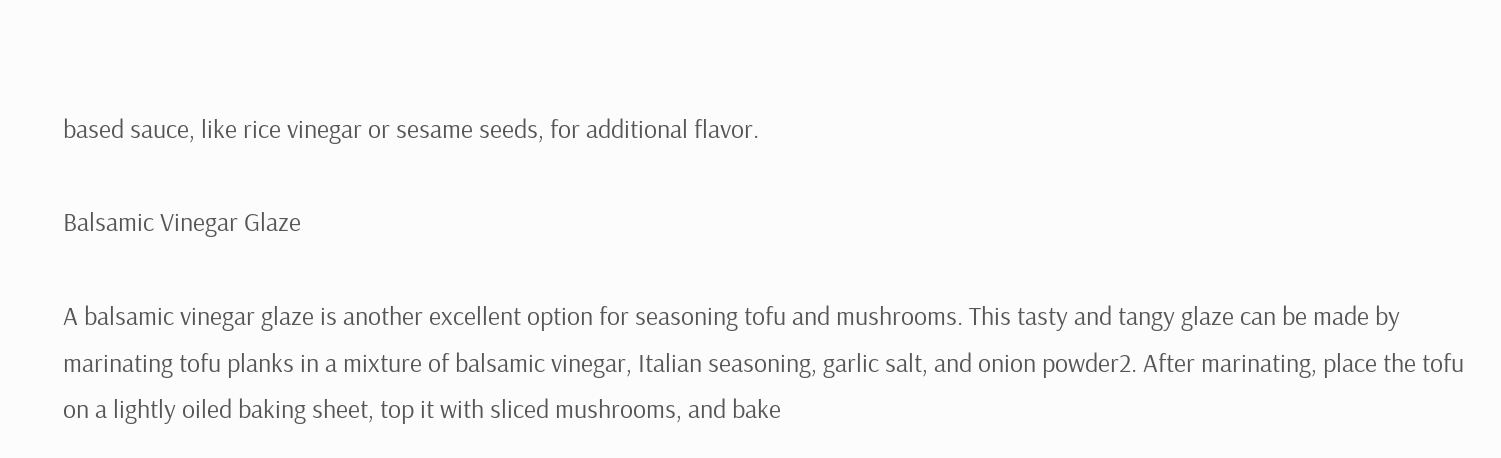based sauce, like rice vinegar or sesame seeds, for additional flavor.

Balsamic Vinegar Glaze

A balsamic vinegar glaze is another excellent option for seasoning tofu and mushrooms. This tasty and tangy glaze can be made by marinating tofu planks in a mixture of balsamic vinegar, Italian seasoning, garlic salt, and onion powder2. After marinating, place the tofu on a lightly oiled baking sheet, top it with sliced mushrooms, and bake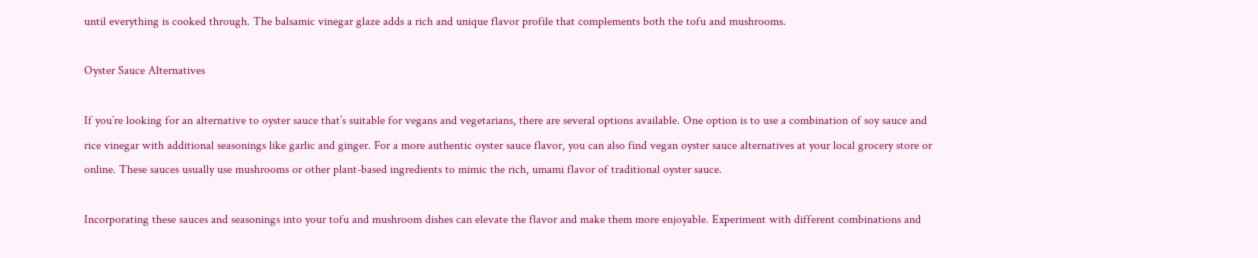until everything is cooked through. The balsamic vinegar glaze adds a rich and unique flavor profile that complements both the tofu and mushrooms.

Oyster Sauce Alternatives

If you’re looking for an alternative to oyster sauce that’s suitable for vegans and vegetarians, there are several options available. One option is to use a combination of soy sauce and rice vinegar with additional seasonings like garlic and ginger. For a more authentic oyster sauce flavor, you can also find vegan oyster sauce alternatives at your local grocery store or online. These sauces usually use mushrooms or other plant-based ingredients to mimic the rich, umami flavor of traditional oyster sauce.

Incorporating these sauces and seasonings into your tofu and mushroom dishes can elevate the flavor and make them more enjoyable. Experiment with different combinations and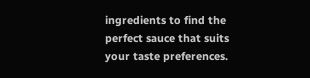ingredients to find the perfect sauce that suits your taste preferences.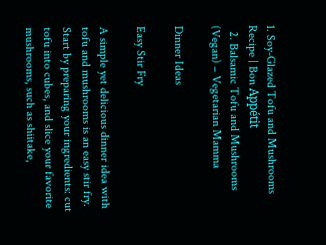1. Soy-Glazed Tofu and Mushrooms Recipe | Bon Appétit
  2. Balsamic Tofu and Mushrooms (Vegan) – Vegetarian Mamma

Dinner Ideas

Easy Stir Fry

A simple yet delicious dinner idea with tofu and mushrooms is an easy stir fry. Start by preparing your ingredients: cut tofu into cubes, and slice your favorite mushrooms, such as shiitake,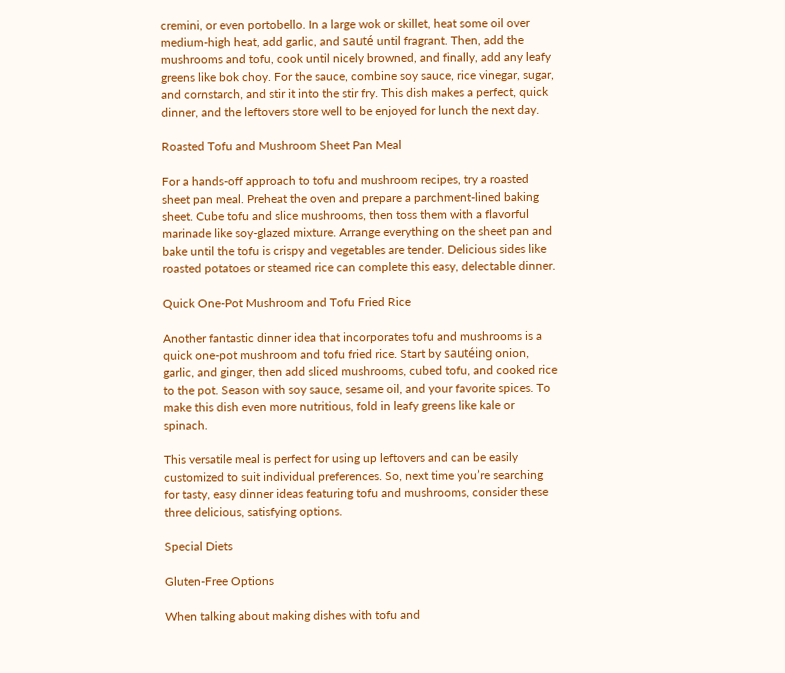cremini, or even portobello. In a large wok or skillet, heat some oil over medium-high heat, add garlic, and sauté until fragrant. Then, add the mushrooms and tofu, cook until nicely browned, and finally, add any leafy greens like bok choy. For the sauce, combine soy sauce, rice vinegar, sugar, and cornstarch, and stir it into the stir fry. This dish makes a perfect, quick dinner, and the leftovers store well to be enjoyed for lunch the next day.

Roasted Tofu and Mushroom Sheet Pan Meal

For a hands-off approach to tofu and mushroom recipes, try a roasted sheet pan meal. Preheat the oven and prepare a parchment-lined baking sheet. Cube tofu and slice mushrooms, then toss them with a flavorful marinade like soy-glazed mixture. Arrange everything on the sheet pan and bake until the tofu is crispy and vegetables are tender. Delicious sides like roasted potatoes or steamed rice can complete this easy, delectable dinner.

Quick One-Pot Mushroom and Tofu Fried Rice

Another fantastic dinner idea that incorporates tofu and mushrooms is a quick one-pot mushroom and tofu fried rice. Start by sautéing onion, garlic, and ginger, then add sliced mushrooms, cubed tofu, and cooked rice to the pot. Season with soy sauce, sesame oil, and your favorite spices. To make this dish even more nutritious, fold in leafy greens like kale or spinach.

This versatile meal is perfect for using up leftovers and can be easily customized to suit individual preferences. So, next time you’re searching for tasty, easy dinner ideas featuring tofu and mushrooms, consider these three delicious, satisfying options.

Special Diets

Gluten-Free Options

When talking about making dishes with tofu and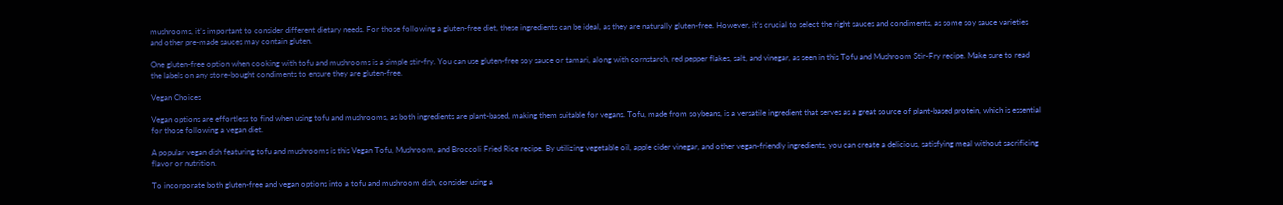mushrooms, it’s important to consider different dietary needs. For those following a gluten-free diet, these ingredients can be ideal, as they are naturally gluten-free. However, it’s crucial to select the right sauces and condiments, as some soy sauce varieties and other pre-made sauces may contain gluten.

One gluten-free option when cooking with tofu and mushrooms is a simple stir-fry. You can use gluten-free soy sauce or tamari, along with cornstarch, red pepper flakes, salt, and vinegar, as seen in this Tofu and Mushroom Stir-Fry recipe. Make sure to read the labels on any store-bought condiments to ensure they are gluten-free.

Vegan Choices

Vegan options are effortless to find when using tofu and mushrooms, as both ingredients are plant-based, making them suitable for vegans. Tofu, made from soybeans, is a versatile ingredient that serves as a great source of plant-based protein, which is essential for those following a vegan diet.

A popular vegan dish featuring tofu and mushrooms is this Vegan Tofu, Mushroom, and Broccoli Fried Rice recipe. By utilizing vegetable oil, apple cider vinegar, and other vegan-friendly ingredients, you can create a delicious, satisfying meal without sacrificing flavor or nutrition.

To incorporate both gluten-free and vegan options into a tofu and mushroom dish, consider using a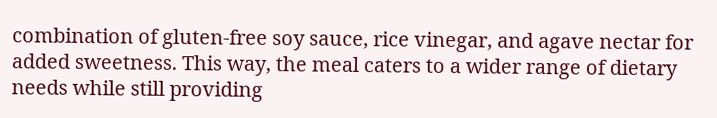combination of gluten-free soy sauce, rice vinegar, and agave nectar for added sweetness. This way, the meal caters to a wider range of dietary needs while still providing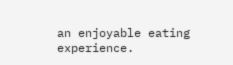an enjoyable eating experience.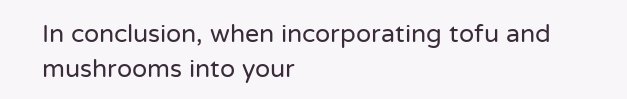In conclusion, when incorporating tofu and mushrooms into your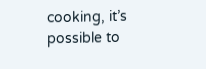cooking, it’s possible to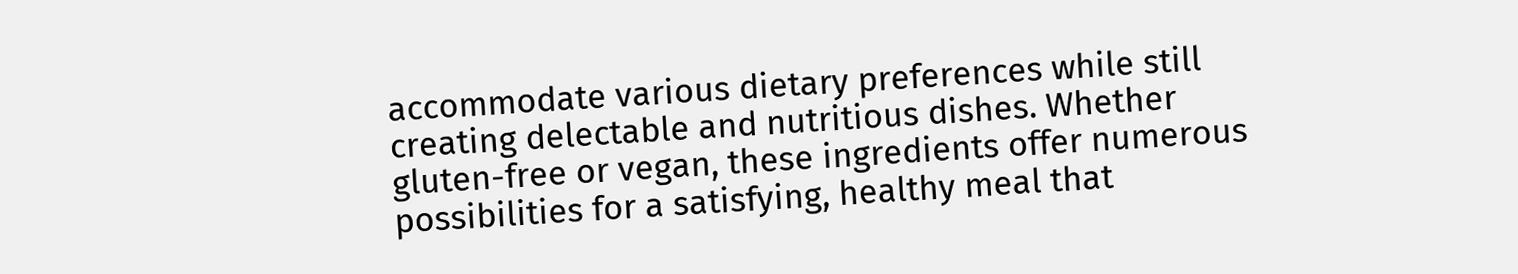accommodate various dietary preferences while still creating delectable and nutritious dishes. Whether gluten-free or vegan, these ingredients offer numerous possibilities for a satisfying, healthy meal that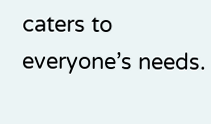caters to everyone’s needs.